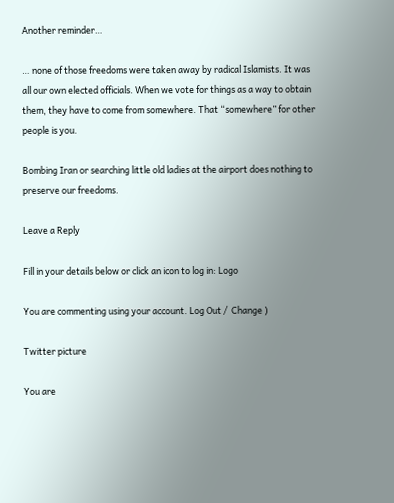Another reminder…

… none of those freedoms were taken away by radical Islamists. It was all our own elected officials. When we vote for things as a way to obtain them, they have to come from somewhere. That “somewhere” for other people is you.

Bombing Iran or searching little old ladies at the airport does nothing to preserve our freedoms.

Leave a Reply

Fill in your details below or click an icon to log in: Logo

You are commenting using your account. Log Out /  Change )

Twitter picture

You are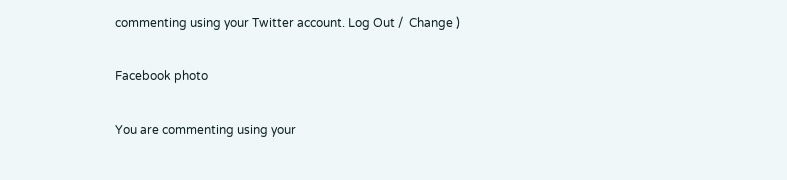commenting using your Twitter account. Log Out /  Change )

Facebook photo

You are commenting using your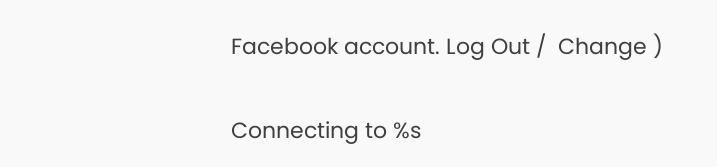Facebook account. Log Out /  Change )

Connecting to %s